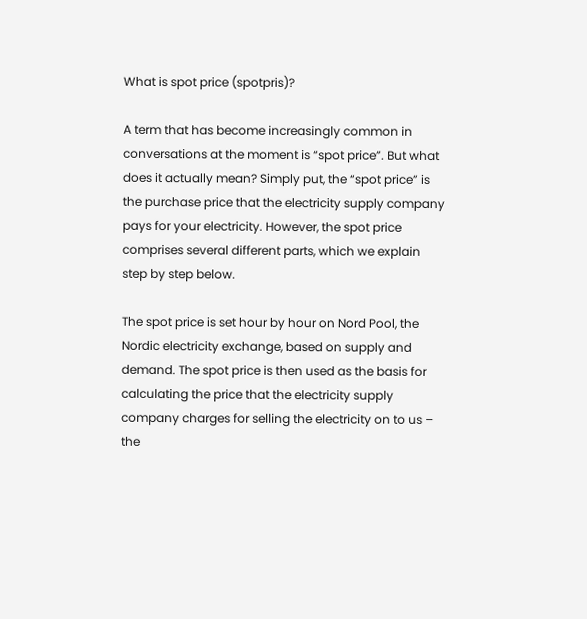What is spot price (spotpris)?

A term that has become increasingly common in conversations at the moment is “spot price”. But what does it actually mean? Simply put, the “spot price” is the purchase price that the electricity supply company pays for your electricity. However, the spot price comprises several different parts, which we explain step by step below.

The spot price is set hour by hour on Nord Pool, the Nordic electricity exchange, based on supply and demand. The spot price is then used as the basis for calculating the price that the electricity supply company charges for selling the electricity on to us – the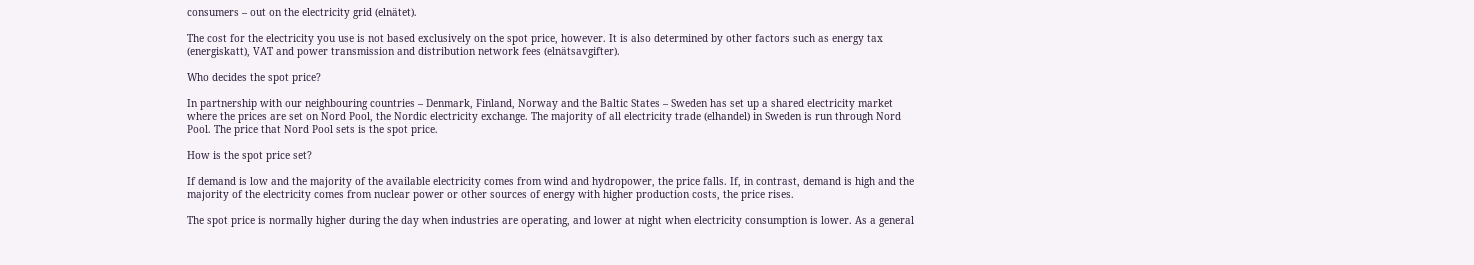consumers – out on the electricity grid (elnätet).

The cost for the electricity you use is not based exclusively on the spot price, however. It is also determined by other factors such as energy tax (energiskatt), VAT and power transmission and distribution network fees (elnätsavgifter).

Who decides the spot price?

In partnership with our neighbouring countries – Denmark, Finland, Norway and the Baltic States – Sweden has set up a shared electricity market where the prices are set on Nord Pool, the Nordic electricity exchange. The majority of all electricity trade (elhandel) in Sweden is run through Nord Pool. The price that Nord Pool sets is the spot price.

How is the spot price set?

If demand is low and the majority of the available electricity comes from wind and hydropower, the price falls. If, in contrast, demand is high and the majority of the electricity comes from nuclear power or other sources of energy with higher production costs, the price rises.

The spot price is normally higher during the day when industries are operating, and lower at night when electricity consumption is lower. As a general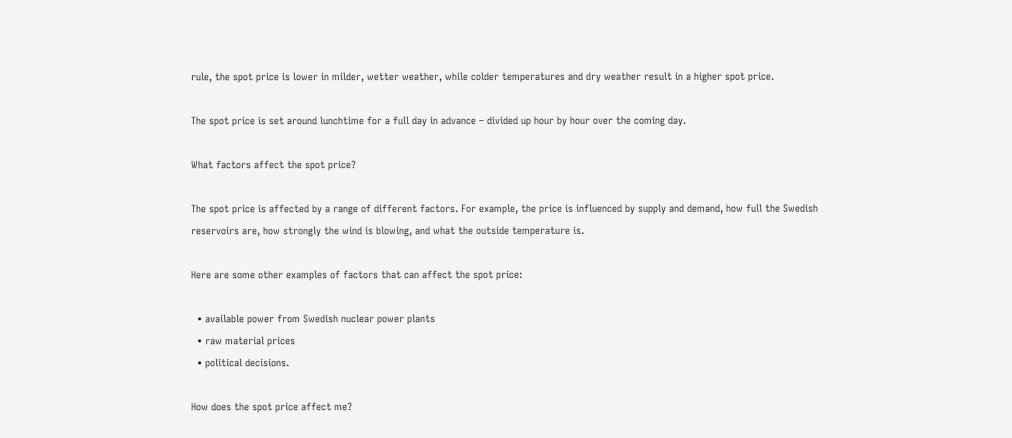rule, the spot price is lower in milder, wetter weather, while colder temperatures and dry weather result in a higher spot price.

The spot price is set around lunchtime for a full day in advance – divided up hour by hour over the coming day.

What factors affect the spot price?

The spot price is affected by a range of different factors. For example, the price is influenced by supply and demand, how full the Swedish reservoirs are, how strongly the wind is blowing, and what the outside temperature is.

Here are some other examples of factors that can affect the spot price:

  • available power from Swedish nuclear power plants
  • raw material prices
  • political decisions.

How does the spot price affect me?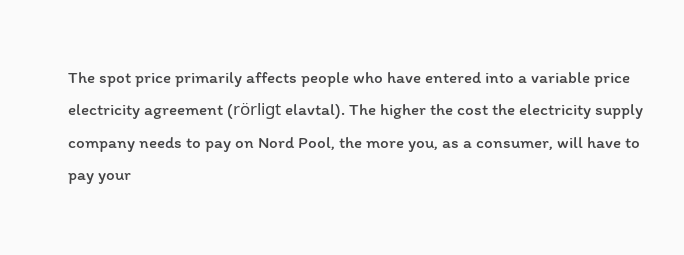The spot price primarily affects people who have entered into a variable price electricity agreement (rörligt elavtal). The higher the cost the electricity supply company needs to pay on Nord Pool, the more you, as a consumer, will have to pay your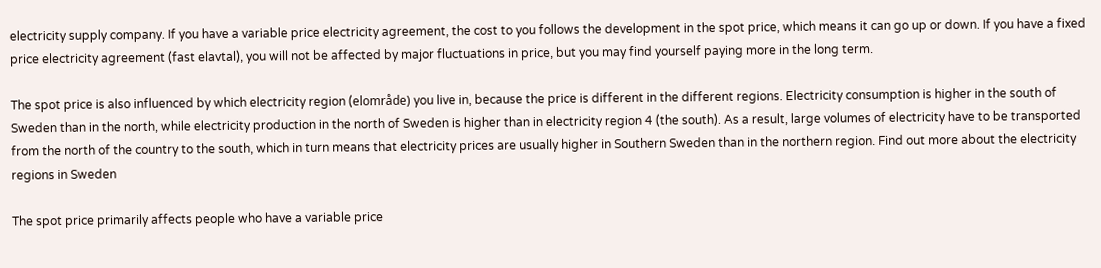electricity supply company. If you have a variable price electricity agreement, the cost to you follows the development in the spot price, which means it can go up or down. If you have a fixed price electricity agreement (fast elavtal), you will not be affected by major fluctuations in price, but you may find yourself paying more in the long term.

The spot price is also influenced by which electricity region (elområde) you live in, because the price is different in the different regions. Electricity consumption is higher in the south of Sweden than in the north, while electricity production in the north of Sweden is higher than in electricity region 4 (the south). As a result, large volumes of electricity have to be transported from the north of the country to the south, which in turn means that electricity prices are usually higher in Southern Sweden than in the northern region. Find out more about the electricity regions in Sweden

The spot price primarily affects people who have a variable price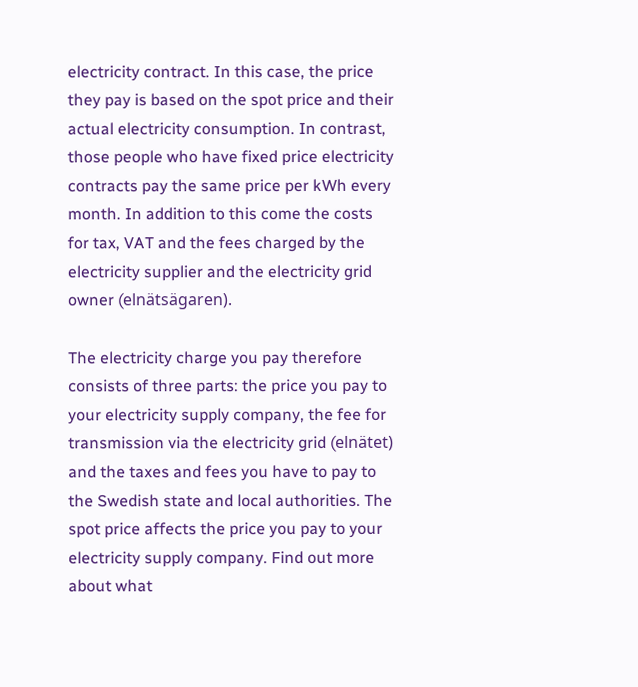electricity contract. In this case, the price they pay is based on the spot price and their actual electricity consumption. In contrast, those people who have fixed price electricity contracts pay the same price per kWh every month. In addition to this come the costs for tax, VAT and the fees charged by the electricity supplier and the electricity grid owner (elnätsägaren).

The electricity charge you pay therefore consists of three parts: the price you pay to your electricity supply company, the fee for transmission via the electricity grid (elnätet) and the taxes and fees you have to pay to the Swedish state and local authorities. The spot price affects the price you pay to your electricity supply company. Find out more about what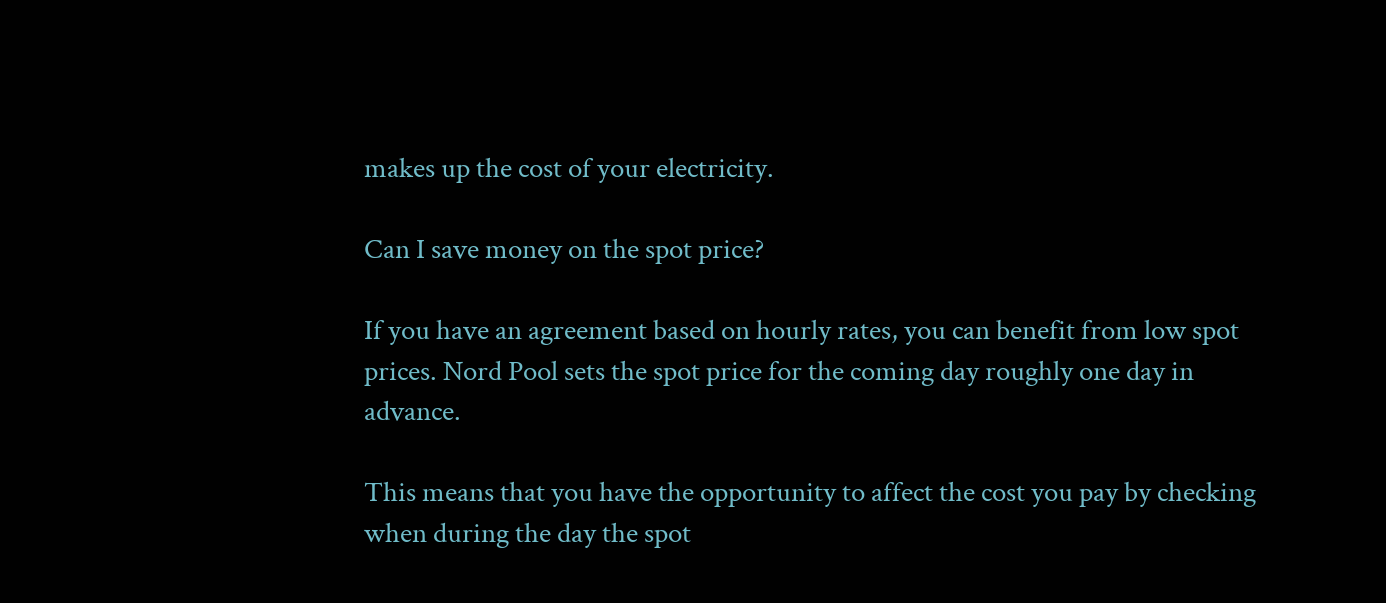makes up the cost of your electricity.

Can I save money on the spot price?

If you have an agreement based on hourly rates, you can benefit from low spot prices. Nord Pool sets the spot price for the coming day roughly one day in advance.

This means that you have the opportunity to affect the cost you pay by checking when during the day the spot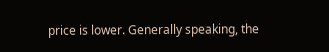price is lower. Generally speaking, the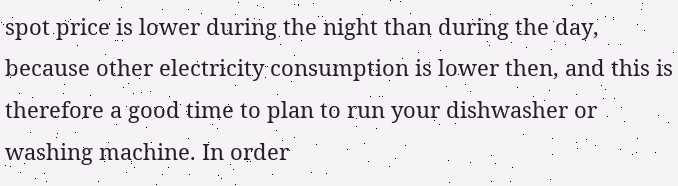spot price is lower during the night than during the day, because other electricity consumption is lower then, and this is therefore a good time to plan to run your dishwasher or washing machine. In order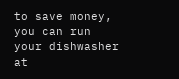to save money, you can run your dishwasher at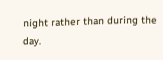night rather than during the day.